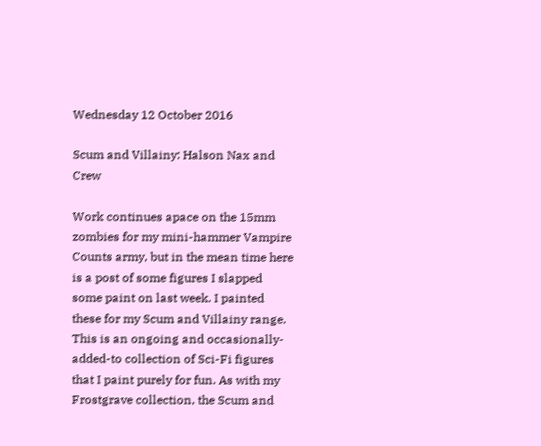Wednesday 12 October 2016

Scum and Villainy: Halson Nax and Crew

Work continues apace on the 15mm zombies for my mini-hammer Vampire Counts army, but in the mean time here is a post of some figures I slapped some paint on last week. I painted these for my Scum and Villainy range. This is an ongoing and occasionally-added-to collection of Sci-Fi figures that I paint purely for fun. As with my Frostgrave collection, the Scum and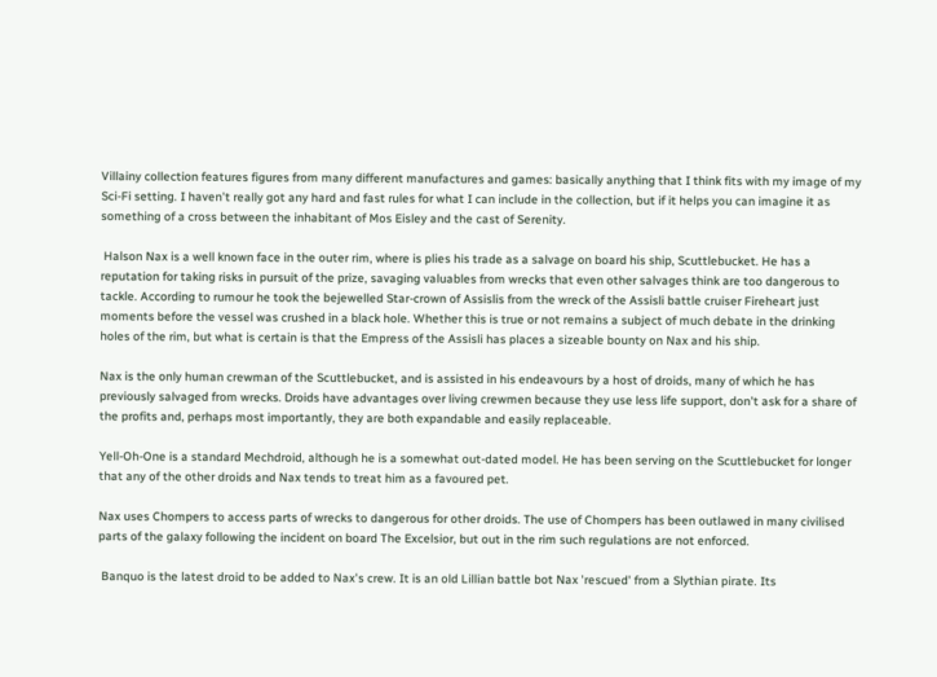Villainy collection features figures from many different manufactures and games: basically anything that I think fits with my image of my Sci-Fi setting. I haven't really got any hard and fast rules for what I can include in the collection, but if it helps you can imagine it as something of a cross between the inhabitant of Mos Eisley and the cast of Serenity.

 Halson Nax is a well known face in the outer rim, where is plies his trade as a salvage on board his ship, Scuttlebucket. He has a reputation for taking risks in pursuit of the prize, savaging valuables from wrecks that even other salvages think are too dangerous to tackle. According to rumour he took the bejewelled Star-crown of Assislis from the wreck of the Assisli battle cruiser Fireheart just moments before the vessel was crushed in a black hole. Whether this is true or not remains a subject of much debate in the drinking holes of the rim, but what is certain is that the Empress of the Assisli has places a sizeable bounty on Nax and his ship.

Nax is the only human crewman of the Scuttlebucket, and is assisted in his endeavours by a host of droids, many of which he has previously salvaged from wrecks. Droids have advantages over living crewmen because they use less life support, don't ask for a share of the profits and, perhaps most importantly, they are both expandable and easily replaceable.

Yell-Oh-One is a standard Mechdroid, although he is a somewhat out-dated model. He has been serving on the Scuttlebucket for longer that any of the other droids and Nax tends to treat him as a favoured pet.

Nax uses Chompers to access parts of wrecks to dangerous for other droids. The use of Chompers has been outlawed in many civilised parts of the galaxy following the incident on board The Excelsior, but out in the rim such regulations are not enforced.

 Banquo is the latest droid to be added to Nax's crew. It is an old Lillian battle bot Nax 'rescued' from a Slythian pirate. Its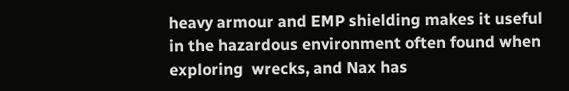heavy armour and EMP shielding makes it useful in the hazardous environment often found when exploring  wrecks, and Nax has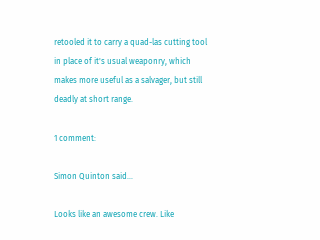retooled it to carry a quad-las cutting tool in place of it's usual weaponry, which makes more useful as a salvager, but still deadly at short range.

1 comment:

Simon Quinton said...

Looks like an awesome crew. Like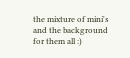the mixture of mini's and the background for them all :)